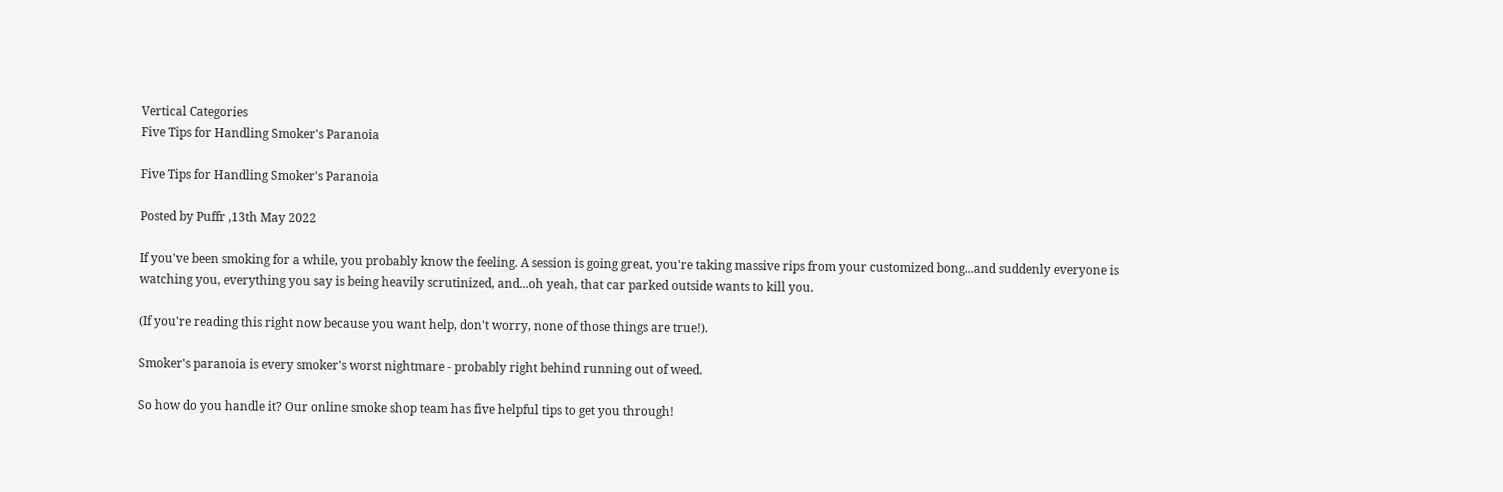Vertical Categories
Five Tips for Handling Smoker's Paranoia

Five Tips for Handling Smoker's Paranoia

Posted by Puffr ,13th May 2022

If you've been smoking for a while, you probably know the feeling. A session is going great, you're taking massive rips from your customized bong...and suddenly everyone is watching you, everything you say is being heavily scrutinized, and...oh yeah, that car parked outside wants to kill you.

(If you're reading this right now because you want help, don't worry, none of those things are true!).

Smoker's paranoia is every smoker's worst nightmare - probably right behind running out of weed.

So how do you handle it? Our online smoke shop team has five helpful tips to get you through!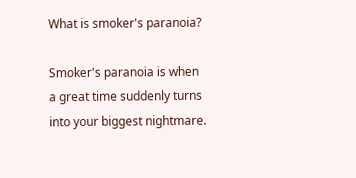What is smoker's paranoia?

Smoker's paranoia is when a great time suddenly turns into your biggest nightmare.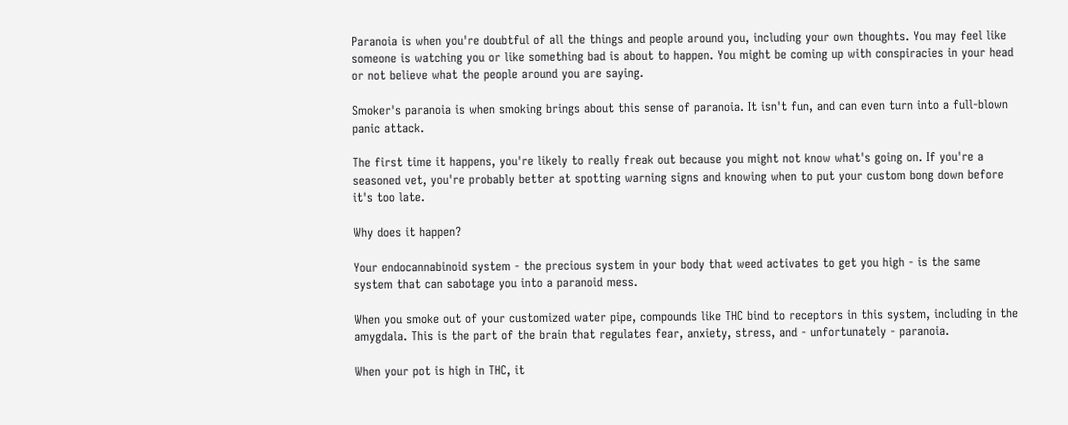Paranoia is when you're doubtful of all the things and people around you, including your own thoughts. You may feel like someone is watching you or like something bad is about to happen. You might be coming up with conspiracies in your head or not believe what the people around you are saying.

Smoker's paranoia is when smoking brings about this sense of paranoia. It isn't fun, and can even turn into a full-blown panic attack.

The first time it happens, you're likely to really freak out because you might not know what's going on. If you're a seasoned vet, you're probably better at spotting warning signs and knowing when to put your custom bong down before it's too late.

Why does it happen?

Your endocannabinoid system - the precious system in your body that weed activates to get you high - is the same system that can sabotage you into a paranoid mess.

When you smoke out of your customized water pipe, compounds like THC bind to receptors in this system, including in the amygdala. This is the part of the brain that regulates fear, anxiety, stress, and - unfortunately - paranoia.

When your pot is high in THC, it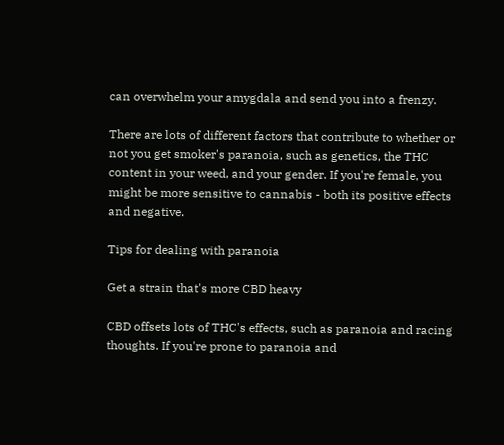can overwhelm your amygdala and send you into a frenzy.

There are lots of different factors that contribute to whether or not you get smoker's paranoia, such as genetics, the THC content in your weed, and your gender. If you're female, you might be more sensitive to cannabis - both its positive effects and negative.

Tips for dealing with paranoia

Get a strain that's more CBD heavy

CBD offsets lots of THC's effects, such as paranoia and racing thoughts. If you're prone to paranoia and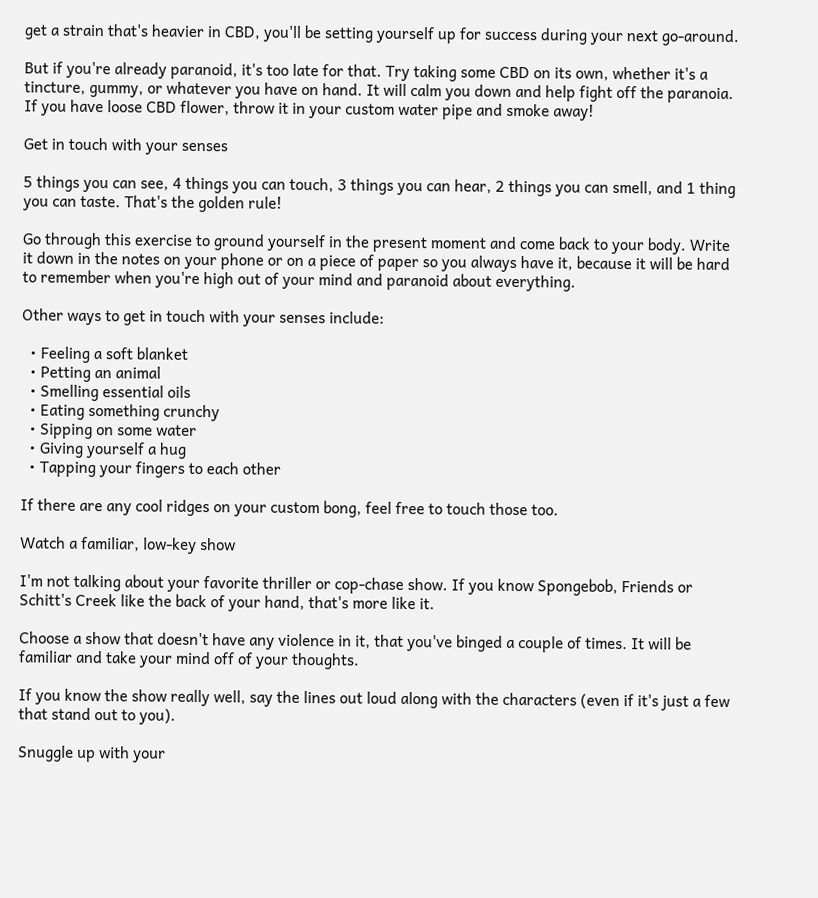get a strain that's heavier in CBD, you'll be setting yourself up for success during your next go-around.

But if you're already paranoid, it's too late for that. Try taking some CBD on its own, whether it's a tincture, gummy, or whatever you have on hand. It will calm you down and help fight off the paranoia. If you have loose CBD flower, throw it in your custom water pipe and smoke away!

Get in touch with your senses

5 things you can see, 4 things you can touch, 3 things you can hear, 2 things you can smell, and 1 thing you can taste. That's the golden rule!

Go through this exercise to ground yourself in the present moment and come back to your body. Write it down in the notes on your phone or on a piece of paper so you always have it, because it will be hard to remember when you're high out of your mind and paranoid about everything.

Other ways to get in touch with your senses include:

  • Feeling a soft blanket
  • Petting an animal
  • Smelling essential oils
  • Eating something crunchy
  • Sipping on some water
  • Giving yourself a hug
  • Tapping your fingers to each other

If there are any cool ridges on your custom bong, feel free to touch those too.

Watch a familiar, low-key show

I'm not talking about your favorite thriller or cop-chase show. If you know Spongebob, Friends or Schitt's Creek like the back of your hand, that's more like it.

Choose a show that doesn't have any violence in it, that you've binged a couple of times. It will be familiar and take your mind off of your thoughts.

If you know the show really well, say the lines out loud along with the characters (even if it's just a few that stand out to you).

Snuggle up with your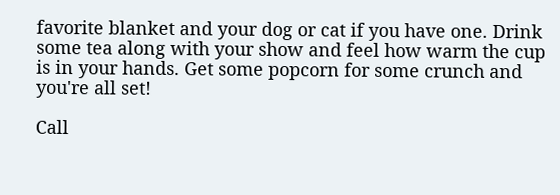favorite blanket and your dog or cat if you have one. Drink some tea along with your show and feel how warm the cup is in your hands. Get some popcorn for some crunch and you're all set!

Call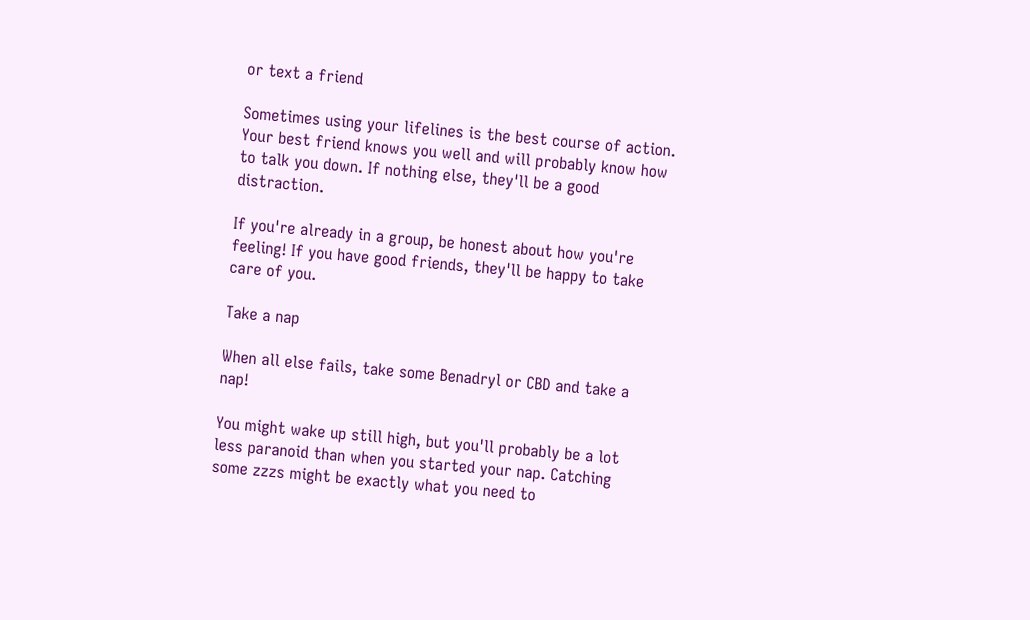or text a friend

Sometimes using your lifelines is the best course of action. Your best friend knows you well and will probably know how to talk you down. If nothing else, they'll be a good distraction.

If you're already in a group, be honest about how you're feeling! If you have good friends, they'll be happy to take care of you.

Take a nap

When all else fails, take some Benadryl or CBD and take a nap!

You might wake up still high, but you'll probably be a lot less paranoid than when you started your nap. Catching some zzzs might be exactly what you need to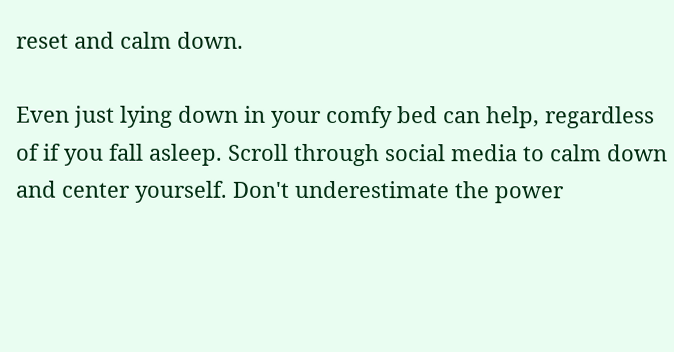reset and calm down.

Even just lying down in your comfy bed can help, regardless of if you fall asleep. Scroll through social media to calm down and center yourself. Don't underestimate the power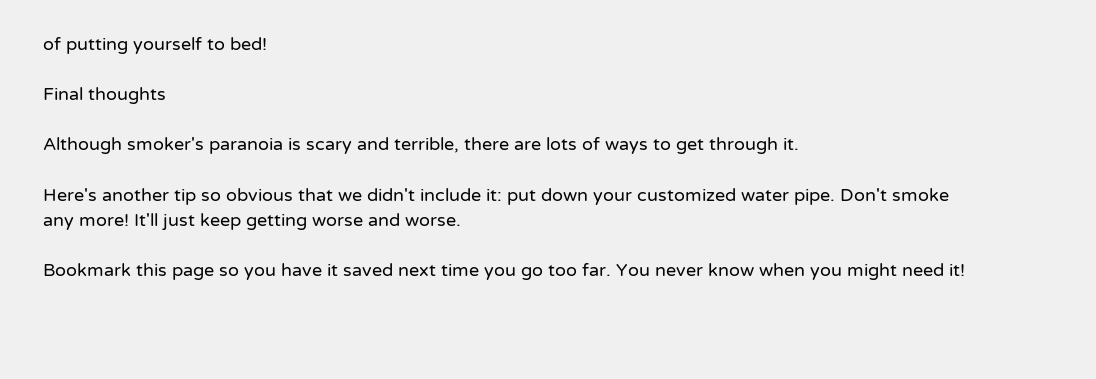of putting yourself to bed!

Final thoughts

Although smoker's paranoia is scary and terrible, there are lots of ways to get through it.

Here's another tip so obvious that we didn't include it: put down your customized water pipe. Don't smoke any more! It'll just keep getting worse and worse.

Bookmark this page so you have it saved next time you go too far. You never know when you might need it!